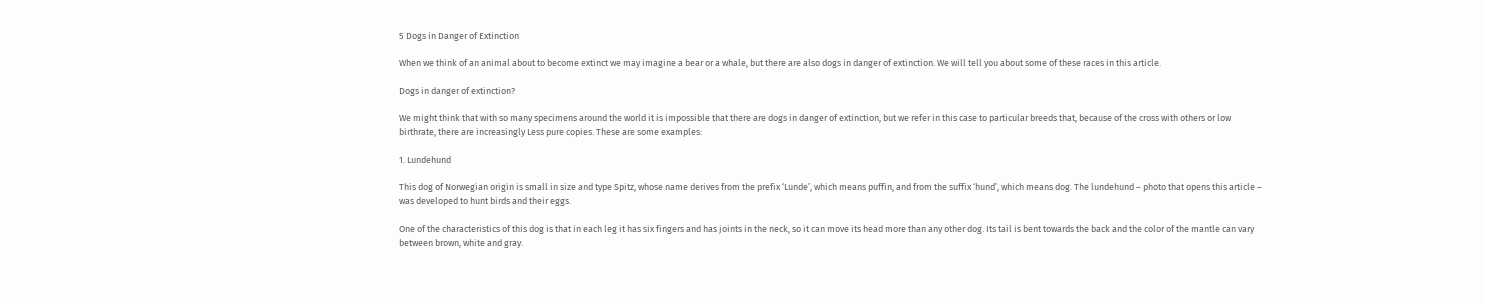5 Dogs in Danger of Extinction

When we think of an animal about to become extinct we may imagine a bear or a whale, but there are also dogs in danger of extinction. We will tell you about some of these races in this article.

Dogs in danger of extinction?

We might think that with so many specimens around the world it is impossible that there are dogs in danger of extinction, but we refer in this case to particular breeds that, because of the cross with others or low birthrate, there are increasingly Less pure copies. These are some examples:

1. Lundehund

This dog of Norwegian origin is small in size and type Spitz, whose name derives from the prefix ‘Lunde’, which means puffin, and from the suffix ‘hund’, which means dog. The lundehund – photo that opens this article – was developed to hunt birds and their eggs.

One of the characteristics of this dog is that in each leg it has six fingers and has joints in the neck, so it can move its head more than any other dog. Its tail is bent towards the back and the color of the mantle can vary between brown, white and gray.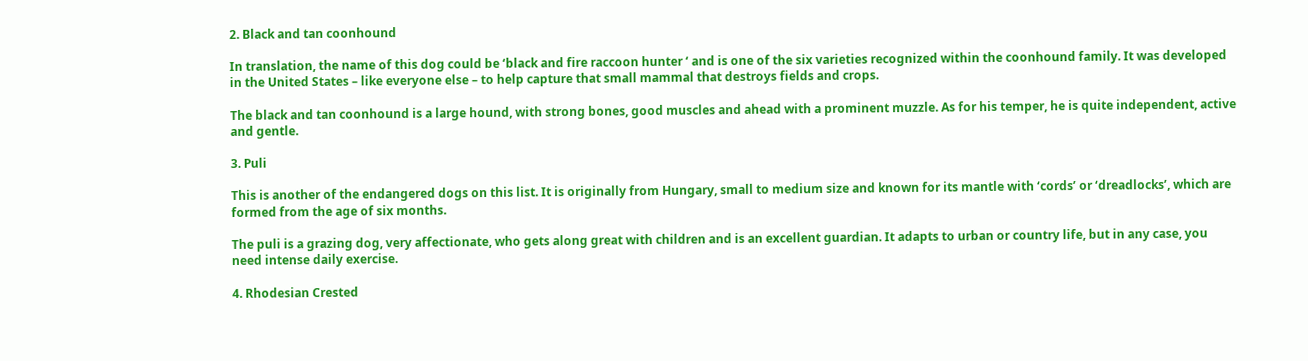2. Black and tan coonhound

In translation, the name of this dog could be ‘black and fire raccoon hunter ‘ and is one of the six varieties recognized within the coonhound family. It was developed in the United States – like everyone else – to help capture that small mammal that destroys fields and crops.

The black and tan coonhound is a large hound, with strong bones, good muscles and ahead with a prominent muzzle. As for his temper, he is quite independent, active and gentle.

3. Puli

This is another of the endangered dogs on this list. It is originally from Hungary, small to medium size and known for its mantle with ‘cords’ or ‘dreadlocks’, which are formed from the age of six months.

The puli is a grazing dog, very affectionate, who gets along great with children and is an excellent guardian. It adapts to urban or country life, but in any case, you need intense daily exercise.

4. Rhodesian Crested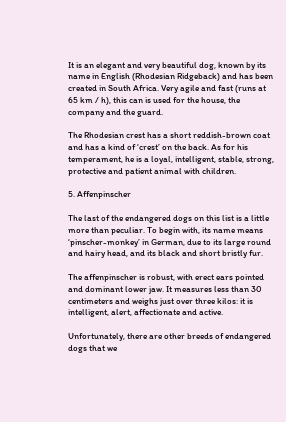It is an elegant and very beautiful dog, known by its name in English (Rhodesian Ridgeback) and has been created in South Africa. Very agile and fast (runs at 65 km / h), this can is used for the house, the company and the guard.

The Rhodesian crest has a short reddish-brown coat and has a kind of ‘crest’ on the back. As for his temperament, he is a loyal, intelligent, stable, strong, protective and patient animal with children.

5. Affenpinscher

The last of the endangered dogs on this list is a little more than peculiar. To begin with, its name means ‘pinscher-monkey’ in German, due to its large round and hairy head, and its black and short bristly fur.

The affenpinscher is robust, with erect ears pointed and dominant lower jaw. It measures less than 30 centimeters and weighs just over three kilos: it is intelligent, alert, affectionate and active.

Unfortunately, there are other breeds of endangered dogs that we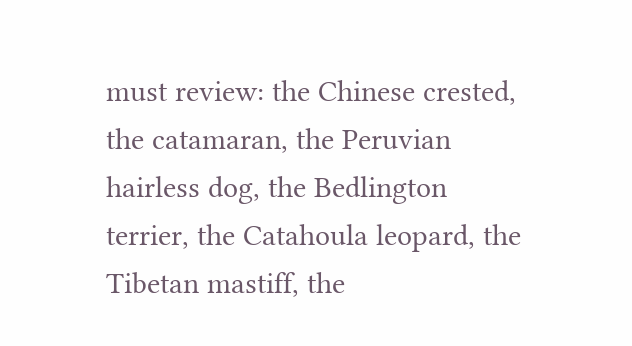must review: the Chinese crested, the catamaran, the Peruvian hairless dog, the Bedlington terrier, the Catahoula leopard, the Tibetan mastiff, the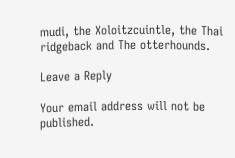mudi, the Xoloitzcuintle, the Thai ridgeback and The otterhounds.

Leave a Reply

Your email address will not be published.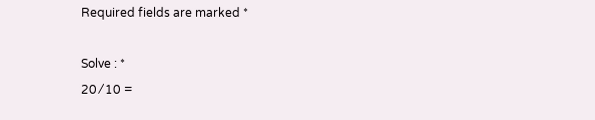Required fields are marked *

Solve : *
20 ⁄ 10 =